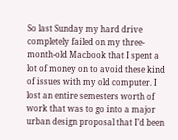So last Sunday my hard drive completely failed on my three-month-old Macbook that I spent a lot of money on to avoid these kind of issues with my old computer. I lost an entire semesters worth of work that was to go into a major urban design proposal that I’d been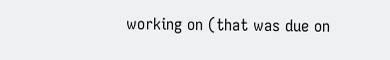working on (that was due on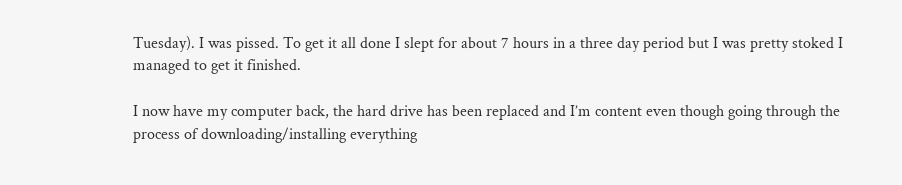Tuesday). I was pissed. To get it all done I slept for about 7 hours in a three day period but I was pretty stoked I managed to get it finished.

I now have my computer back, the hard drive has been replaced and I’m content even though going through the process of downloading/installing everything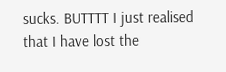sucks. BUTTTT I just realised that I have lost the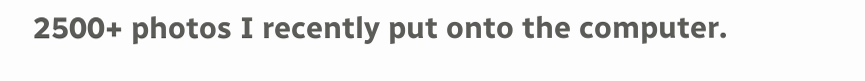2500+ photos I recently put onto the computer.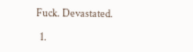Fuck. Devastated.

  1.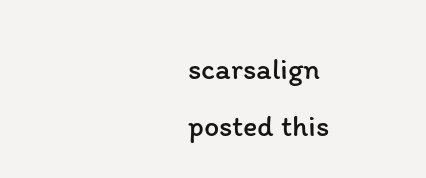scarsalign posted this